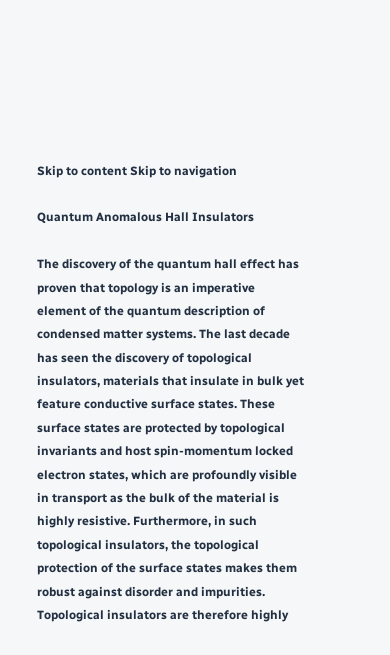Skip to content Skip to navigation

Quantum Anomalous Hall Insulators

The discovery of the quantum hall effect has proven that topology is an imperative element of the quantum description of condensed matter systems. The last decade has seen the discovery of topological insulators, materials that insulate in bulk yet feature conductive surface states. These surface states are protected by topological invariants and host spin-momentum locked electron states, which are profoundly visible in transport as the bulk of the material is highly resistive. Furthermore, in such topological insulators, the topological protection of the surface states makes them robust against disorder and impurities. Topological insulators are therefore highly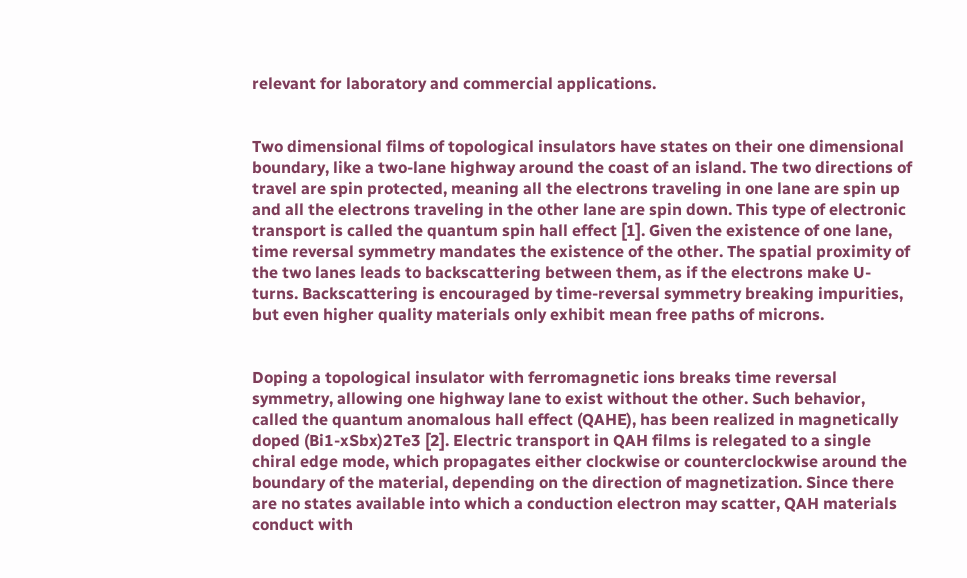relevant for laboratory and commercial applications.


Two dimensional films of topological insulators have states on their one dimensional boundary, like a two-lane highway around the coast of an island. The two directions of travel are spin protected, meaning all the electrons traveling in one lane are spin up and all the electrons traveling in the other lane are spin down. This type of electronic transport is called the quantum spin hall effect [1]. Given the existence of one lane, time reversal symmetry mandates the existence of the other. The spatial proximity of the two lanes leads to backscattering between them, as if the electrons make U-turns. Backscattering is encouraged by time-reversal symmetry breaking impurities, but even higher quality materials only exhibit mean free paths of microns.


Doping a topological insulator with ferromagnetic ions breaks time reversal symmetry, allowing one highway lane to exist without the other. Such behavior, called the quantum anomalous hall effect (QAHE), has been realized in magnetically doped (Bi1-xSbx)2Te3 [2]. Electric transport in QAH films is relegated to a single chiral edge mode, which propagates either clockwise or counterclockwise around the boundary of the material, depending on the direction of magnetization. Since there are no states available into which a conduction electron may scatter, QAH materials conduct with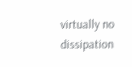virtually no dissipation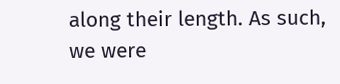along their length. As such, we were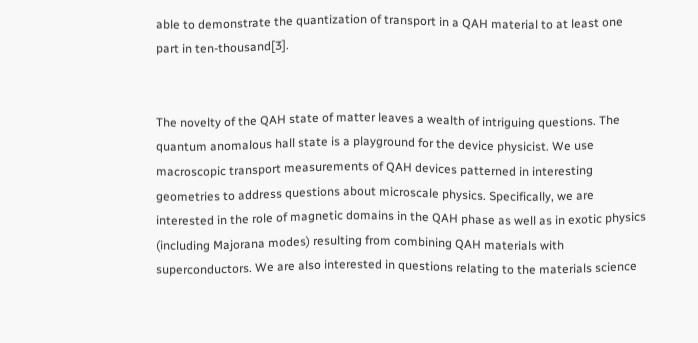able to demonstrate the quantization of transport in a QAH material to at least one part in ten-thousand[3].


The novelty of the QAH state of matter leaves a wealth of intriguing questions. The quantum anomalous hall state is a playground for the device physicist. We use macroscopic transport measurements of QAH devices patterned in interesting geometries to address questions about microscale physics. Specifically, we are interested in the role of magnetic domains in the QAH phase as well as in exotic physics (including Majorana modes) resulting from combining QAH materials with superconductors. We are also interested in questions relating to the materials science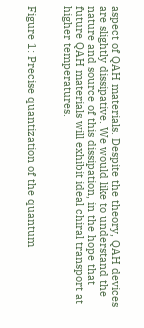aspect of QAH materials. Despite the theory, QAH devices are slightly dissipative. We would like to understand the nature and source of this dissipation, in the hope that future QAH materials will exhibit ideal chiral transport at higher temperatures.


Figure 1: Precise quantization of the quantum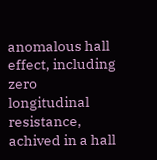anomalous hall effect, including zero longitudinal resistance, achived in a hall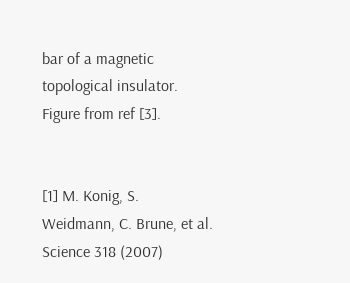bar of a magnetic topological insulator. Figure from ref [3].


[1] M. Konig, S. Weidmann, C. Brune, et al. Science 318 (2007)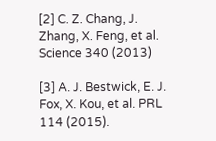[2] C. Z. Chang, J. Zhang, X. Feng, et al. Science 340 (2013)

[3] A. J. Bestwick, E. J. Fox, X. Kou, et al. PRL 114 (2015).